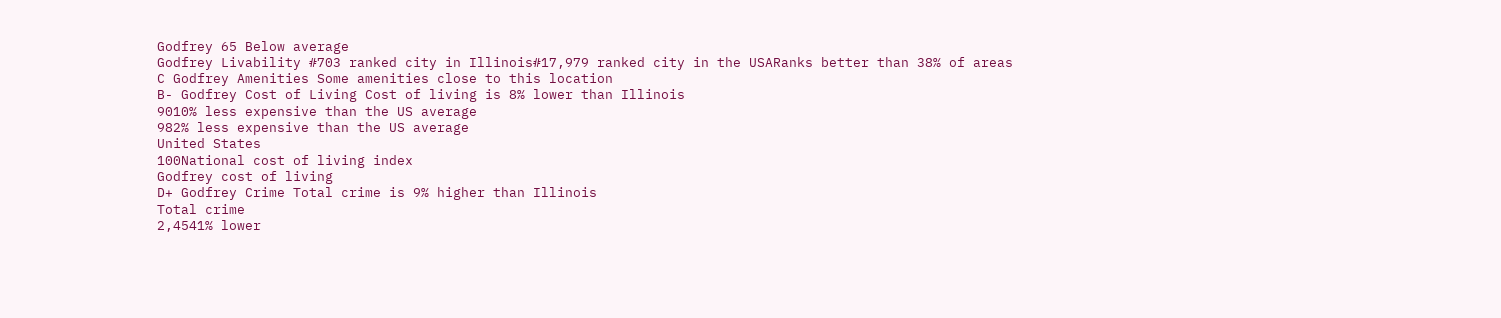Godfrey 65 Below average
Godfrey Livability #703 ranked city in Illinois#17,979 ranked city in the USARanks better than 38% of areas
C Godfrey Amenities Some amenities close to this location
B- Godfrey Cost of Living Cost of living is 8% lower than Illinois
9010% less expensive than the US average
982% less expensive than the US average
United States
100National cost of living index
Godfrey cost of living
D+ Godfrey Crime Total crime is 9% higher than Illinois
Total crime
2,4541% lower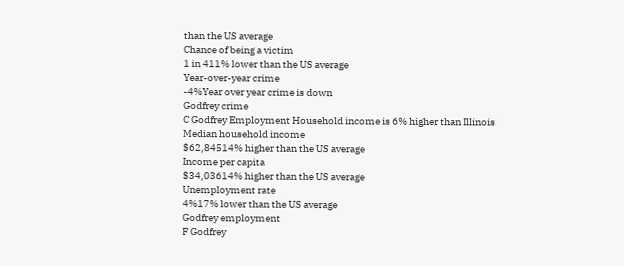than the US average
Chance of being a victim
1 in 411% lower than the US average
Year-over-year crime
-4%Year over year crime is down
Godfrey crime
C Godfrey Employment Household income is 6% higher than Illinois
Median household income
$62,84514% higher than the US average
Income per capita
$34,03614% higher than the US average
Unemployment rate
4%17% lower than the US average
Godfrey employment
F Godfrey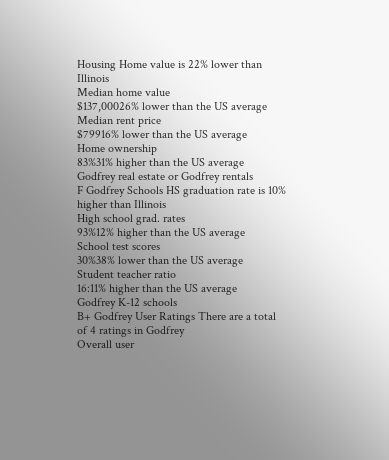Housing Home value is 22% lower than Illinois
Median home value
$137,00026% lower than the US average
Median rent price
$79916% lower than the US average
Home ownership
83%31% higher than the US average
Godfrey real estate or Godfrey rentals
F Godfrey Schools HS graduation rate is 10% higher than Illinois
High school grad. rates
93%12% higher than the US average
School test scores
30%38% lower than the US average
Student teacher ratio
16:11% higher than the US average
Godfrey K-12 schools
B+ Godfrey User Ratings There are a total of 4 ratings in Godfrey
Overall user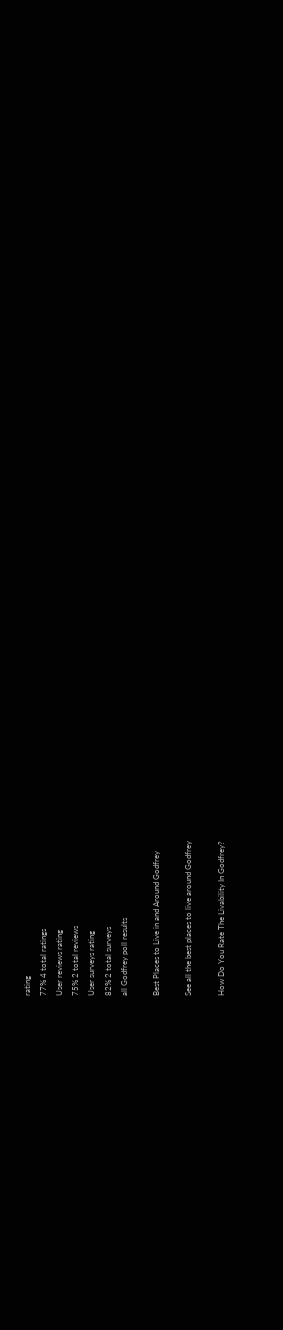rating
77% 4 total ratings
User reviews rating
75% 2 total reviews
User surveys rating
82% 2 total surveys
all Godfrey poll results

Best Places to Live in and Around Godfrey

See all the best places to live around Godfrey

How Do You Rate The Livability In Godfrey?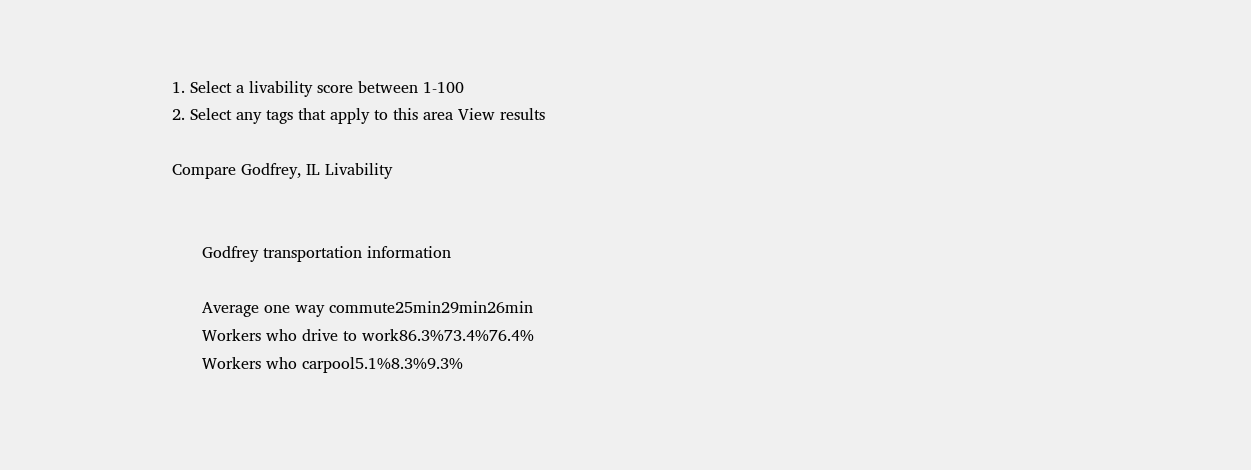1. Select a livability score between 1-100
2. Select any tags that apply to this area View results

Compare Godfrey, IL Livability


      Godfrey transportation information

      Average one way commute25min29min26min
      Workers who drive to work86.3%73.4%76.4%
      Workers who carpool5.1%8.3%9.3%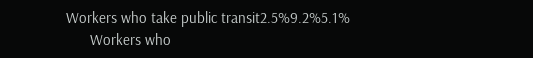Workers who take public transit2.5%9.2%5.1%
      Workers who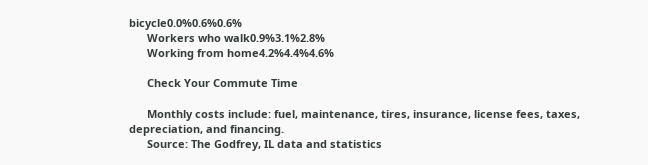bicycle0.0%0.6%0.6%
      Workers who walk0.9%3.1%2.8%
      Working from home4.2%4.4%4.6%

      Check Your Commute Time

      Monthly costs include: fuel, maintenance, tires, insurance, license fees, taxes, depreciation, and financing.
      Source: The Godfrey, IL data and statistics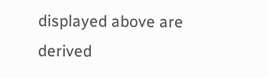displayed above are derived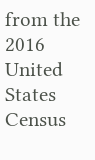from the 2016 United States Census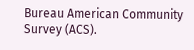Bureau American Community Survey (ACS).